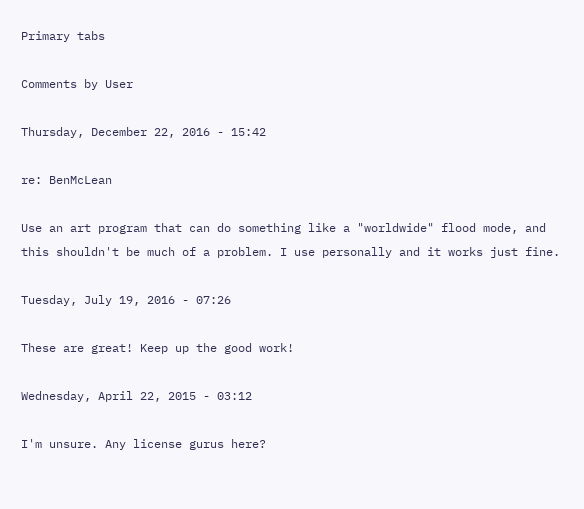Primary tabs

Comments by User

Thursday, December 22, 2016 - 15:42

re: BenMcLean

Use an art program that can do something like a "worldwide" flood mode, and this shouldn't be much of a problem. I use personally and it works just fine.

Tuesday, July 19, 2016 - 07:26

These are great! Keep up the good work!

Wednesday, April 22, 2015 - 03:12

I'm unsure. Any license gurus here?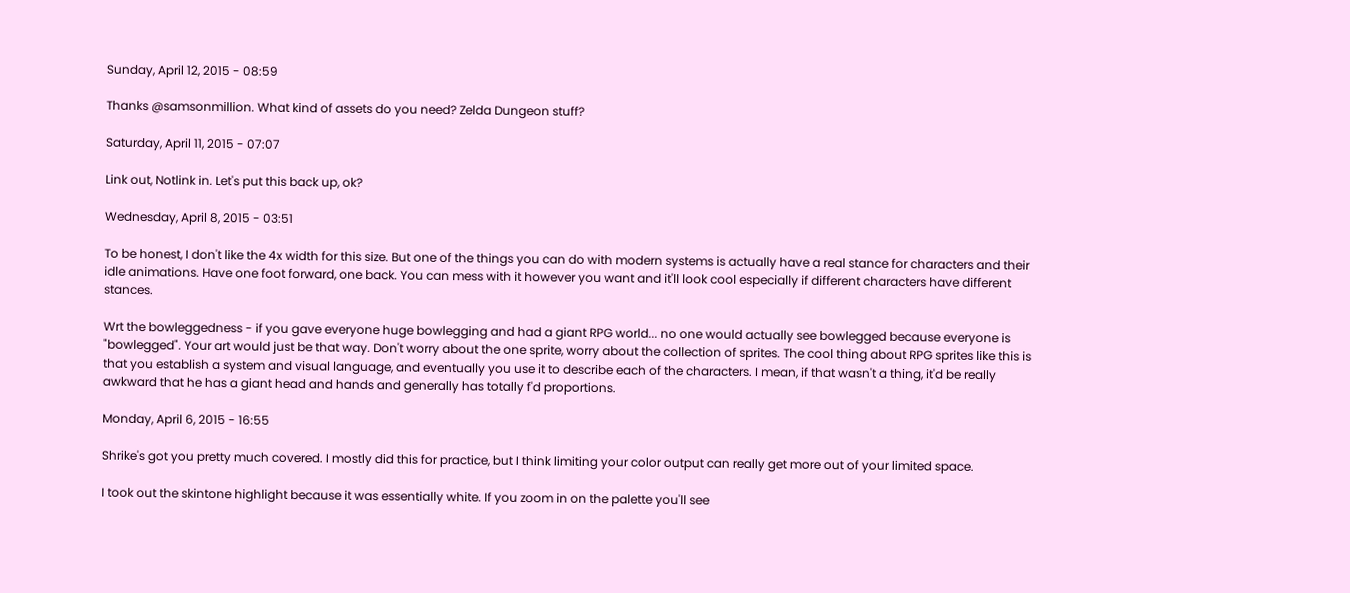Sunday, April 12, 2015 - 08:59

Thanks @samsonmillion. What kind of assets do you need? Zelda Dungeon stuff?

Saturday, April 11, 2015 - 07:07

Link out, Notlink in. Let's put this back up, ok?

Wednesday, April 8, 2015 - 03:51

To be honest, I don't like the 4x width for this size. But one of the things you can do with modern systems is actually have a real stance for characters and their idle animations. Have one foot forward, one back. You can mess with it however you want and it'll look cool especially if different characters have different stances.

Wrt the bowleggedness - if you gave everyone huge bowlegging and had a giant RPG world... no one would actually see bowlegged because everyone is "bowlegged". Your art would just be that way. Don't worry about the one sprite, worry about the collection of sprites. The cool thing about RPG sprites like this is that you establish a system and visual language, and eventually you use it to describe each of the characters. I mean, if that wasn't a thing, it'd be really awkward that he has a giant head and hands and generally has totally f'd proportions.

Monday, April 6, 2015 - 16:55

Shrike's got you pretty much covered. I mostly did this for practice, but I think limiting your color output can really get more out of your limited space.

I took out the skintone highlight because it was essentially white. If you zoom in on the palette you'll see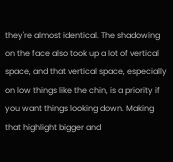they're almost identical. The shadowing on the face also took up a lot of vertical space, and that vertical space, especially on low things like the chin, is a priority if you want things looking down. Making that highlight bigger and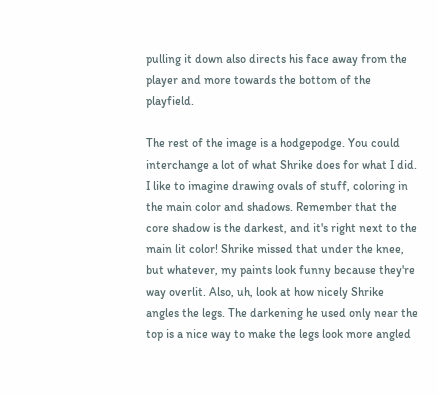pulling it down also directs his face away from the player and more towards the bottom of the playfield.

The rest of the image is a hodgepodge. You could interchange a lot of what Shrike does for what I did. I like to imagine drawing ovals of stuff, coloring in the main color and shadows. Remember that the core shadow is the darkest, and it's right next to the main lit color! Shrike missed that under the knee, but whatever, my paints look funny because they're way overlit. Also, uh, look at how nicely Shrike angles the legs. The darkening he used only near the top is a nice way to make the legs look more angled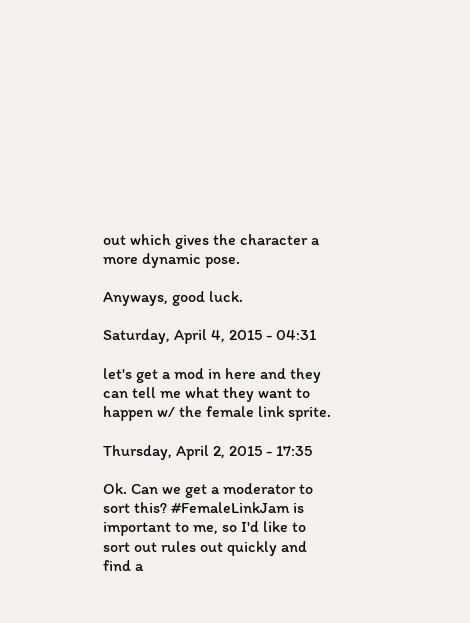out which gives the character a more dynamic pose.

Anyways, good luck.

Saturday, April 4, 2015 - 04:31

let's get a mod in here and they can tell me what they want to happen w/ the female link sprite.

Thursday, April 2, 2015 - 17:35

Ok. Can we get a moderator to sort this? #FemaleLinkJam is important to me, so I'd like to sort out rules out quickly and find a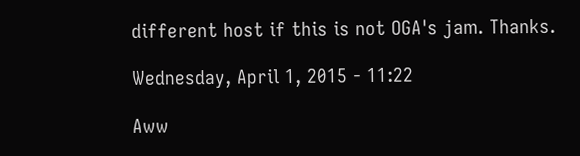different host if this is not OGA's jam. Thanks.

Wednesday, April 1, 2015 - 11:22

Aww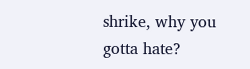shrike, why you gotta hate?